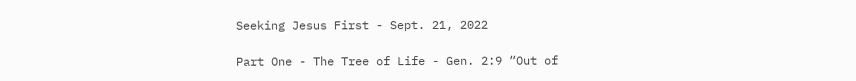Seeking Jesus First - Sept. 21, 2022

Part One - The Tree of Life - Gen. 2:9 “Out of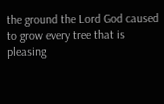the ground the Lord God caused to grow every tree that is pleasing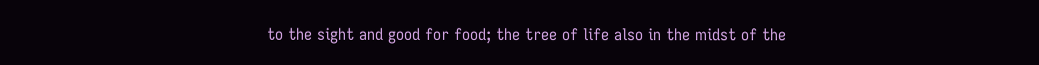to the sight and good for food; the tree of life also in the midst of the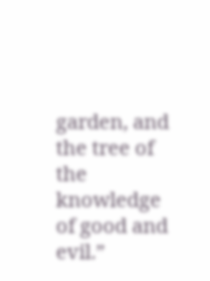garden, and the tree of the knowledge of good and evil.”